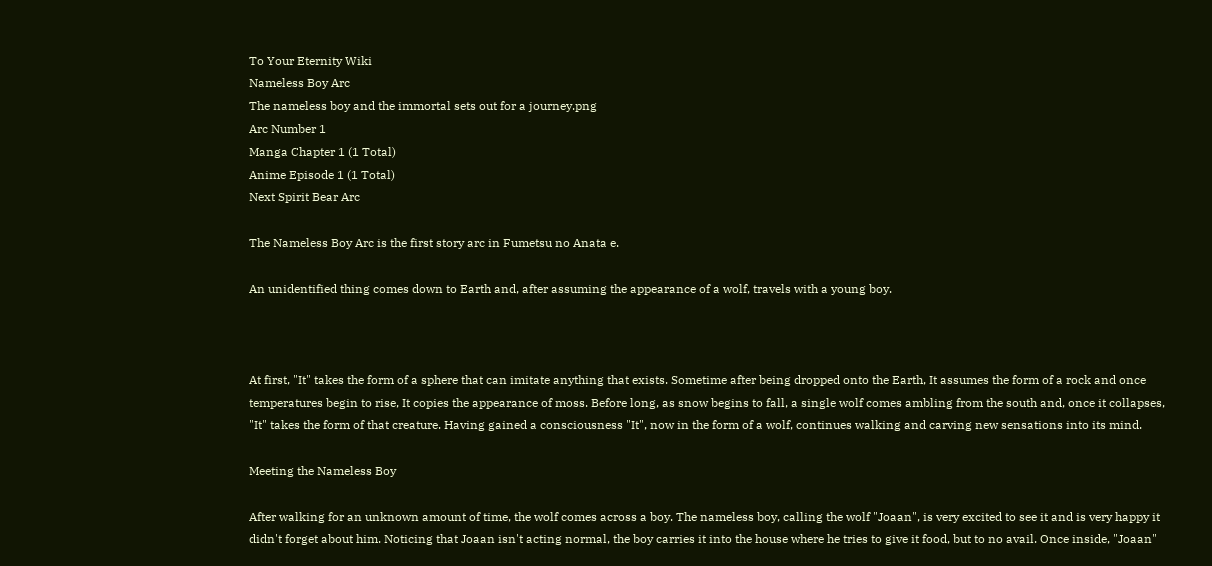To Your Eternity Wiki
Nameless Boy Arc
The nameless boy and the immortal sets out for a journey.png
Arc Number 1
Manga Chapter 1 (1 Total)
Anime Episode 1 (1 Total)
Next Spirit Bear Arc

The Nameless Boy Arc is the first story arc in Fumetsu no Anata e.

An unidentified thing comes down to Earth and, after assuming the appearance of a wolf, travels with a young boy.



At first, "It" takes the form of a sphere that can imitate anything that exists. Sometime after being dropped onto the Earth, It assumes the form of a rock and once temperatures begin to rise, It copies the appearance of moss. Before long, as snow begins to fall, a single wolf comes ambling from the south and, once it collapses, "It" takes the form of that creature. Having gained a consciousness "It", now in the form of a wolf, continues walking and carving new sensations into its mind.

Meeting the Nameless Boy

After walking for an unknown amount of time, the wolf comes across a boy. The nameless boy, calling the wolf "Joaan", is very excited to see it and is very happy it didn't forget about him. Noticing that Joaan isn't acting normal, the boy carries it into the house where he tries to give it food, but to no avail. Once inside, "Joaan"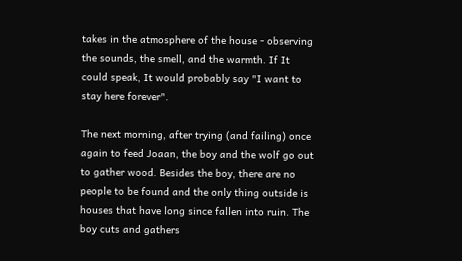takes in the atmosphere of the house - observing the sounds, the smell, and the warmth. If It could speak, It would probably say "I want to stay here forever".

The next morning, after trying (and failing) once again to feed Joaan, the boy and the wolf go out to gather wood. Besides the boy, there are no people to be found and the only thing outside is houses that have long since fallen into ruin. The boy cuts and gathers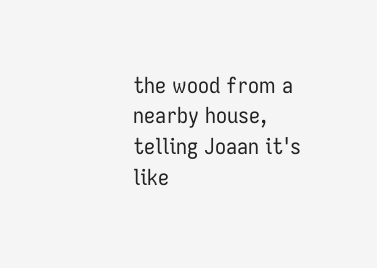the wood from a nearby house, telling Joaan it's like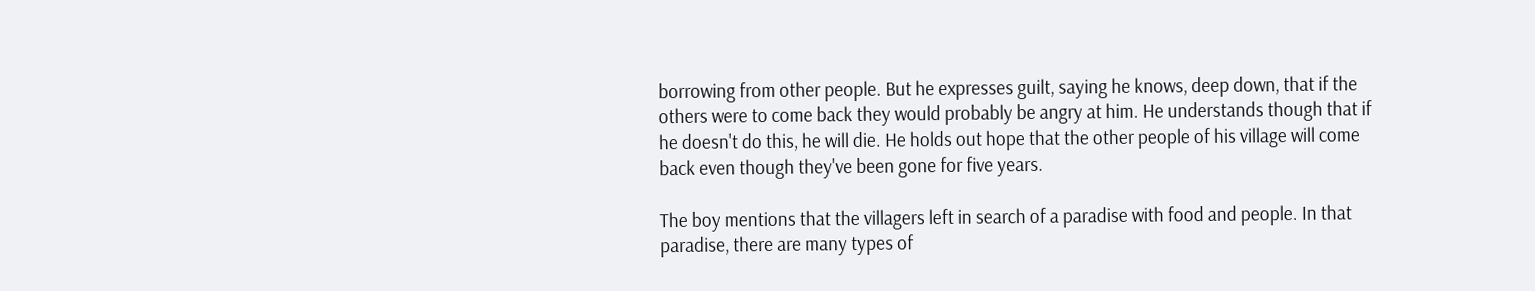borrowing from other people. But he expresses guilt, saying he knows, deep down, that if the others were to come back they would probably be angry at him. He understands though that if he doesn't do this, he will die. He holds out hope that the other people of his village will come back even though they've been gone for five years.

The boy mentions that the villagers left in search of a paradise with food and people. In that paradise, there are many types of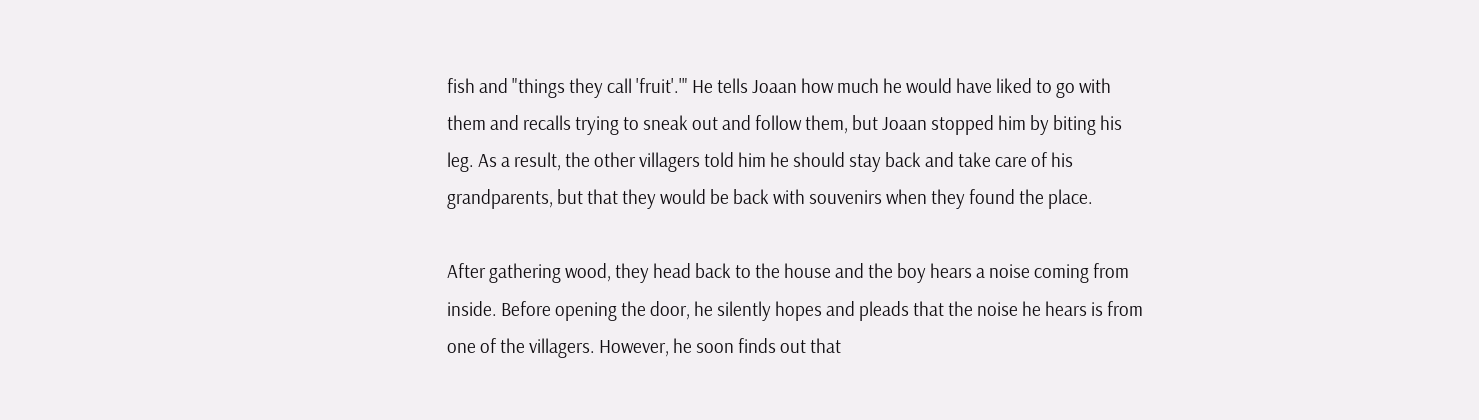fish and "things they call 'fruit'.'" He tells Joaan how much he would have liked to go with them and recalls trying to sneak out and follow them, but Joaan stopped him by biting his leg. As a result, the other villagers told him he should stay back and take care of his grandparents, but that they would be back with souvenirs when they found the place.

After gathering wood, they head back to the house and the boy hears a noise coming from inside. Before opening the door, he silently hopes and pleads that the noise he hears is from one of the villagers. However, he soon finds out that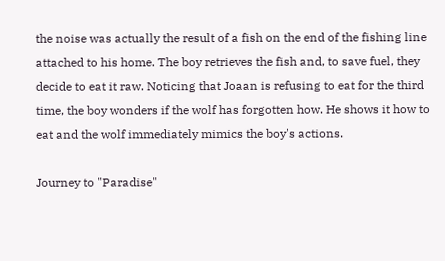the noise was actually the result of a fish on the end of the fishing line attached to his home. The boy retrieves the fish and, to save fuel, they decide to eat it raw. Noticing that Joaan is refusing to eat for the third time, the boy wonders if the wolf has forgotten how. He shows it how to eat and the wolf immediately mimics the boy's actions.

Journey to "Paradise"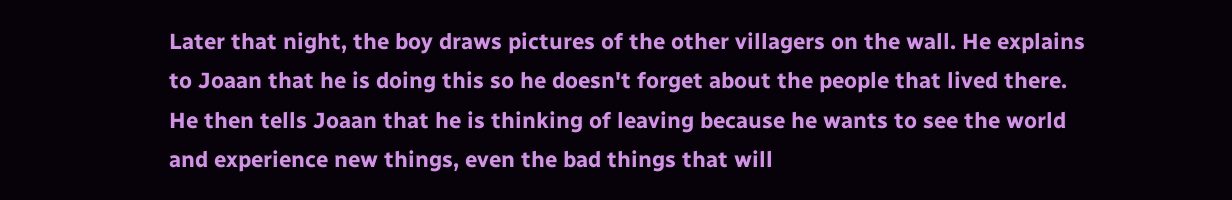Later that night, the boy draws pictures of the other villagers on the wall. He explains to Joaan that he is doing this so he doesn't forget about the people that lived there. He then tells Joaan that he is thinking of leaving because he wants to see the world and experience new things, even the bad things that will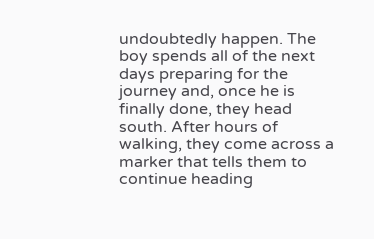undoubtedly happen. The boy spends all of the next days preparing for the journey and, once he is finally done, they head south. After hours of walking, they come across a marker that tells them to continue heading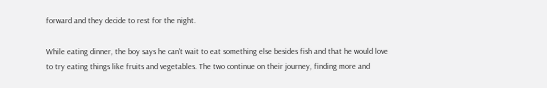forward and they decide to rest for the night.

While eating dinner, the boy says he can't wait to eat something else besides fish and that he would love to try eating things like fruits and vegetables. The two continue on their journey, finding more and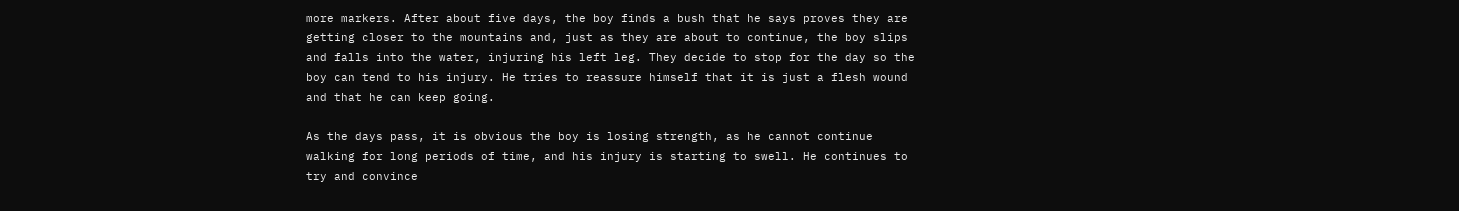more markers. After about five days, the boy finds a bush that he says proves they are getting closer to the mountains and, just as they are about to continue, the boy slips and falls into the water, injuring his left leg. They decide to stop for the day so the boy can tend to his injury. He tries to reassure himself that it is just a flesh wound and that he can keep going.

As the days pass, it is obvious the boy is losing strength, as he cannot continue walking for long periods of time, and his injury is starting to swell. He continues to try and convince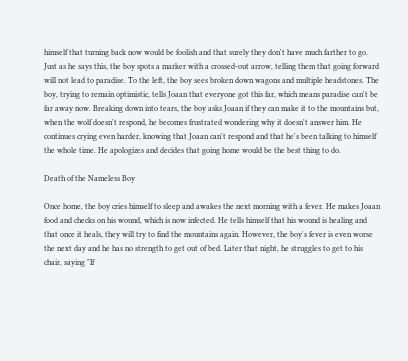himself that turning back now would be foolish and that surely they don't have much farther to go. Just as he says this, the boy spots a marker with a crossed-out arrow, telling them that going forward will not lead to paradise. To the left, the boy sees broken down wagons and multiple headstones. The boy, trying to remain optimistic, tells Joaan that everyone got this far, which means paradise can't be far away now. Breaking down into tears, the boy asks Joaan if they can make it to the mountains but, when the wolf doesn't respond, he becomes frustrated wondering why it doesn't answer him. He continues crying even harder, knowing that Joaan can't respond and that he's been talking to himself the whole time. He apologizes and decides that going home would be the best thing to do.

Death of the Nameless Boy

Once home, the boy cries himself to sleep and awakes the next morning with a fever. He makes Joaan food and checks on his wound, which is now infected. He tells himself that his wound is healing and that once it heals, they will try to find the mountains again. However, the boy's fever is even worse the next day and he has no strength to get out of bed. Later that night, he struggles to get to his chair, saying "If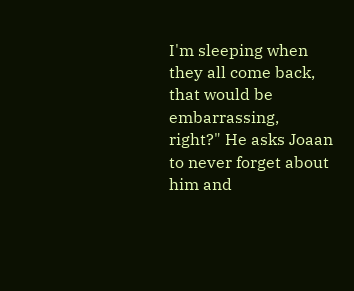I'm sleeping when they all come back, that would be embarrassing, right?" He asks Joaan to never forget about him and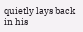quietly lays back in his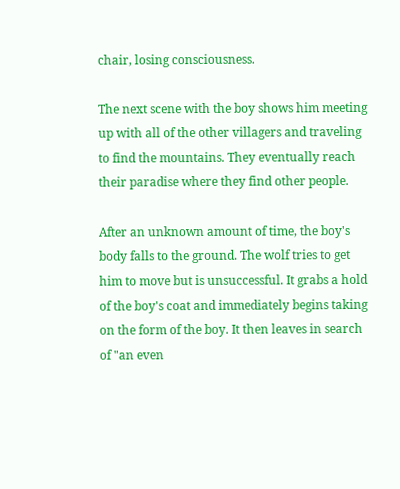chair, losing consciousness.

The next scene with the boy shows him meeting up with all of the other villagers and traveling to find the mountains. They eventually reach their paradise where they find other people.

After an unknown amount of time, the boy's body falls to the ground. The wolf tries to get him to move but is unsuccessful. It grabs a hold of the boy's coat and immediately begins taking on the form of the boy. It then leaves in search of "an even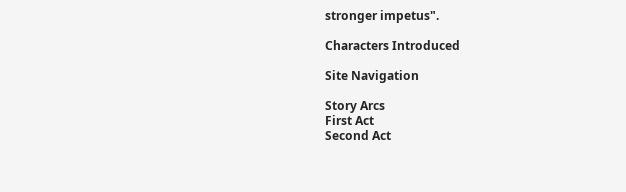stronger impetus".

Characters Introduced

Site Navigation

Story Arcs
First Act
Second Act